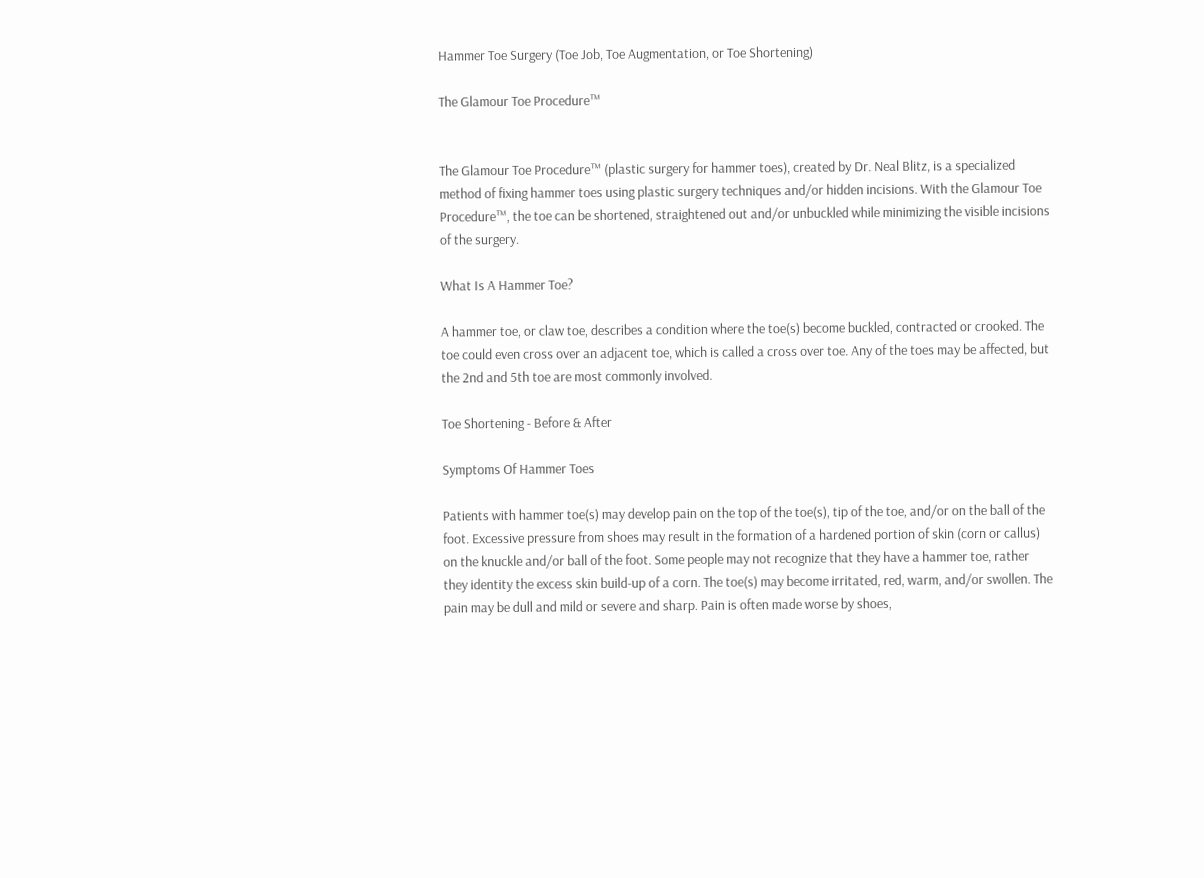Hammer Toe Surgery (Toe Job, Toe Augmentation, or Toe Shortening)

The Glamour Toe Procedure™


The Glamour Toe Procedure™ (plastic surgery for hammer toes), created by Dr. Neal Blitz, is a specialized method of fixing hammer toes using plastic surgery techniques and/or hidden incisions. With the Glamour Toe Procedure™, the toe can be shortened, straightened out and/or unbuckled while minimizing the visible incisions of the surgery.

What Is A Hammer Toe?

A hammer toe, or claw toe, describes a condition where the toe(s) become buckled, contracted or crooked. The toe could even cross over an adjacent toe, which is called a cross over toe. Any of the toes may be affected, but the 2nd and 5th toe are most commonly involved.

Toe Shortening - Before & After

Symptoms Of Hammer Toes

Patients with hammer toe(s) may develop pain on the top of the toe(s), tip of the toe, and/or on the ball of the foot. Excessive pressure from shoes may result in the formation of a hardened portion of skin (corn or callus) on the knuckle and/or ball of the foot. Some people may not recognize that they have a hammer toe, rather they identity the excess skin build-up of a corn. The toe(s) may become irritated, red, warm, and/or swollen. The pain may be dull and mild or severe and sharp. Pain is often made worse by shoes,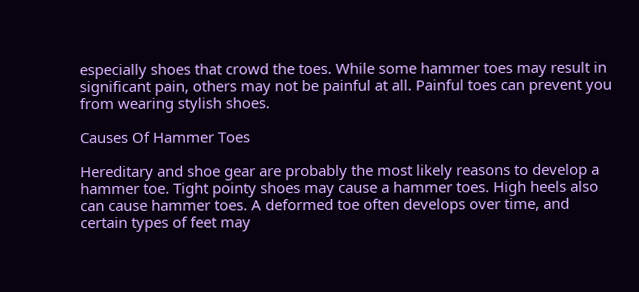especially shoes that crowd the toes. While some hammer toes may result in significant pain, others may not be painful at all. Painful toes can prevent you from wearing stylish shoes.

Causes Of Hammer Toes

Hereditary and shoe gear are probably the most likely reasons to develop a hammer toe. Tight pointy shoes may cause a hammer toes. High heels also can cause hammer toes. A deformed toe often develops over time, and certain types of feet may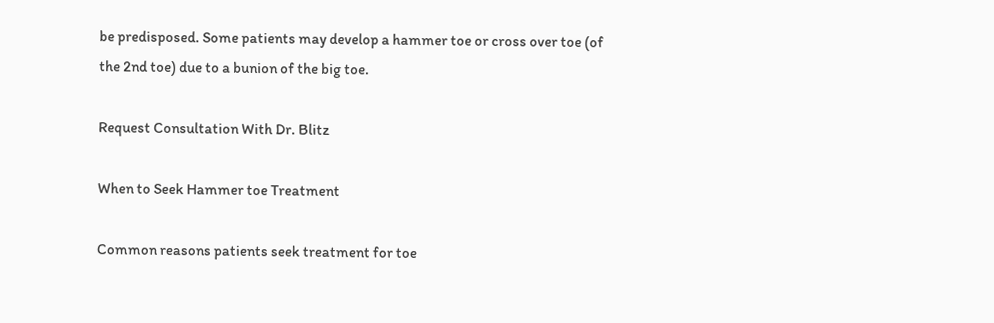be predisposed. Some patients may develop a hammer toe or cross over toe (of the 2nd toe) due to a bunion of the big toe.

Request Consultation With Dr. Blitz

When to Seek Hammer toe Treatment

Common reasons patients seek treatment for toe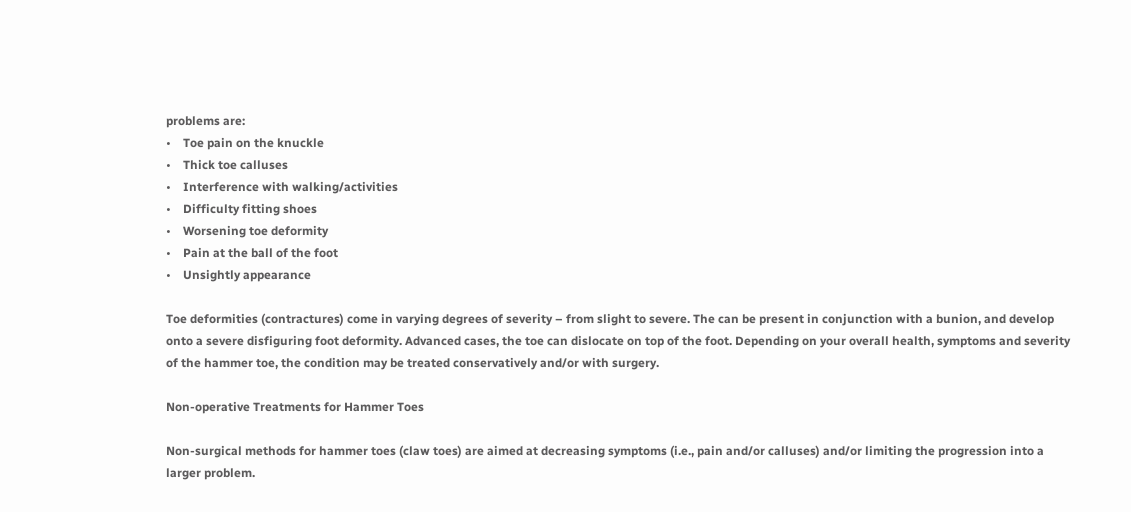problems are:
•    Toe pain on the knuckle
•    Thick toe calluses
•    Interference with walking/activities
•    Difficulty fitting shoes
•    Worsening toe deformity
•    Pain at the ball of the foot
•    Unsightly appearance

Toe deformities (contractures) come in varying degrees of severity – from slight to severe. The can be present in conjunction with a bunion, and develop onto a severe disfiguring foot deformity. Advanced cases, the toe can dislocate on top of the foot. Depending on your overall health, symptoms and severity of the hammer toe, the condition may be treated conservatively and/or with surgery.

Non-operative Treatments for Hammer Toes

Non-surgical methods for hammer toes (claw toes) are aimed at decreasing symptoms (i.e., pain and/or calluses) and/or limiting the progression into a larger problem.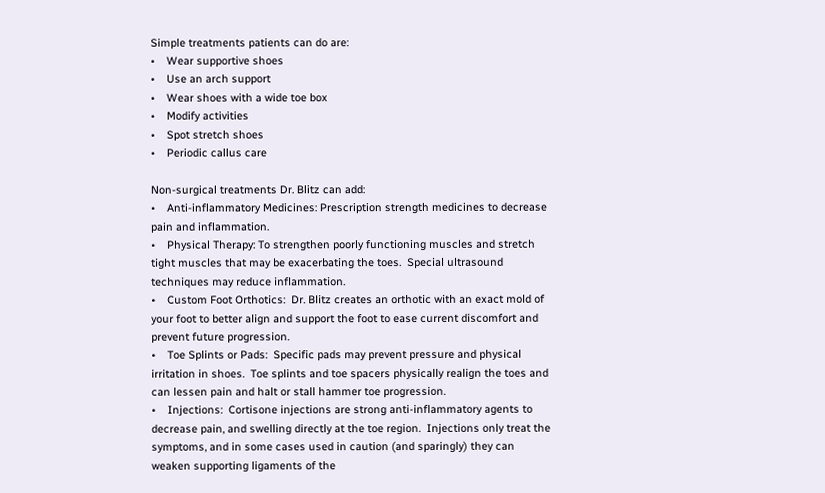Simple treatments patients can do are:
•    Wear supportive shoes
•    Use an arch support
•    Wear shoes with a wide toe box
•    Modify activities
•    Spot stretch shoes
•    Periodic callus care

Non-surgical treatments Dr. Blitz can add:
•    Anti-inflammatory Medicines: Prescription strength medicines to decrease pain and inflammation.
•    Physical Therapy: To strengthen poorly functioning muscles and stretch tight muscles that may be exacerbating the toes.  Special ultrasound techniques may reduce inflammation.
•    Custom Foot Orthotics:  Dr. Blitz creates an orthotic with an exact mold of your foot to better align and support the foot to ease current discomfort and prevent future progression.
•    Toe Splints or Pads:  Specific pads may prevent pressure and physical irritation in shoes.  Toe splints and toe spacers physically realign the toes and can lessen pain and halt or stall hammer toe progression.
•    Injections:  Cortisone injections are strong anti-inflammatory agents to decrease pain, and swelling directly at the toe region.  Injections only treat the symptoms, and in some cases used in caution (and sparingly) they can weaken supporting ligaments of the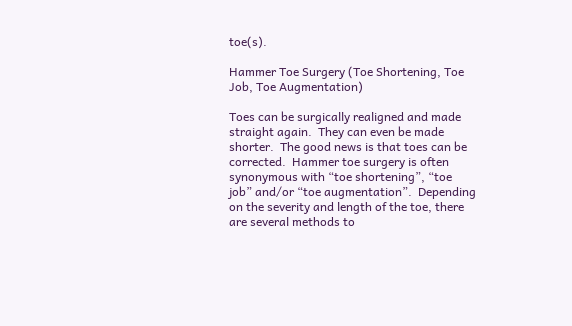toe(s).

Hammer Toe Surgery (Toe Shortening, Toe Job, Toe Augmentation)

Toes can be surgically realigned and made straight again.  They can even be made shorter.  The good news is that toes can be corrected.  Hammer toe surgery is often synonymous with “toe shortening”, “toe job” and/or “toe augmentation”.  Depending on the severity and length of the toe, there are several methods to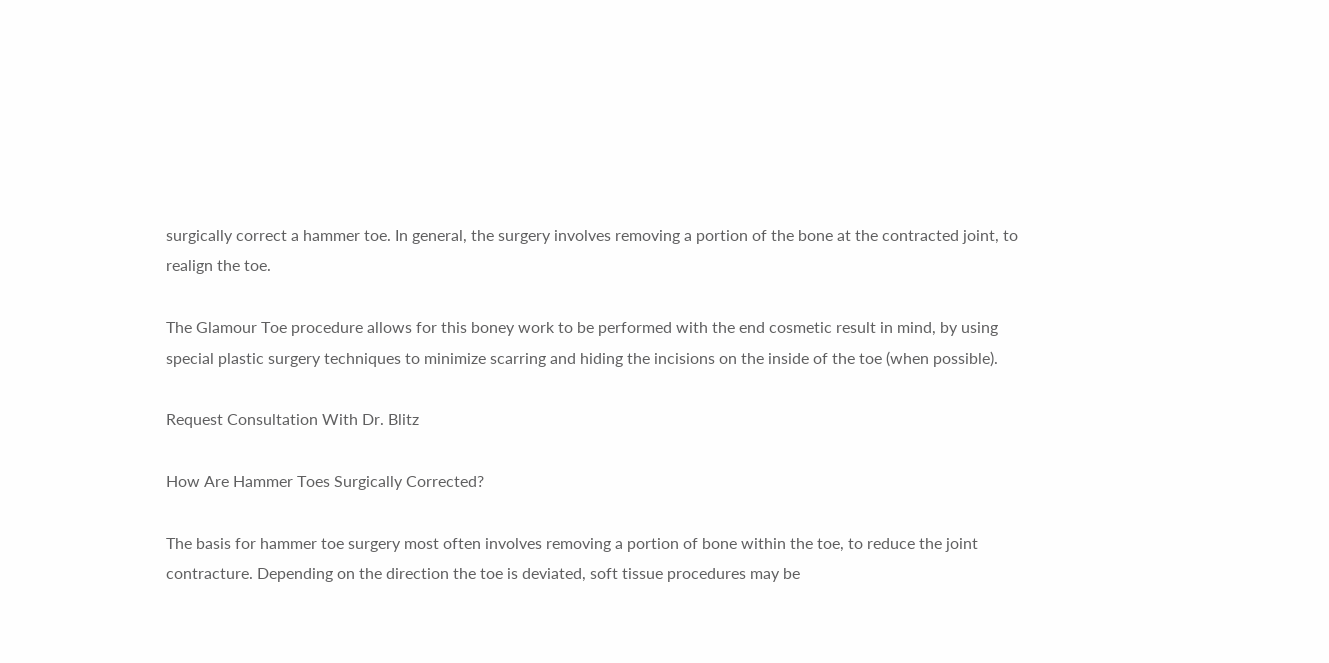surgically correct a hammer toe. In general, the surgery involves removing a portion of the bone at the contracted joint, to realign the toe.

The Glamour Toe procedure allows for this boney work to be performed with the end cosmetic result in mind, by using special plastic surgery techniques to minimize scarring and hiding the incisions on the inside of the toe (when possible).

Request Consultation With Dr. Blitz

How Are Hammer Toes Surgically Corrected?

The basis for hammer toe surgery most often involves removing a portion of bone within the toe, to reduce the joint contracture. Depending on the direction the toe is deviated, soft tissue procedures may be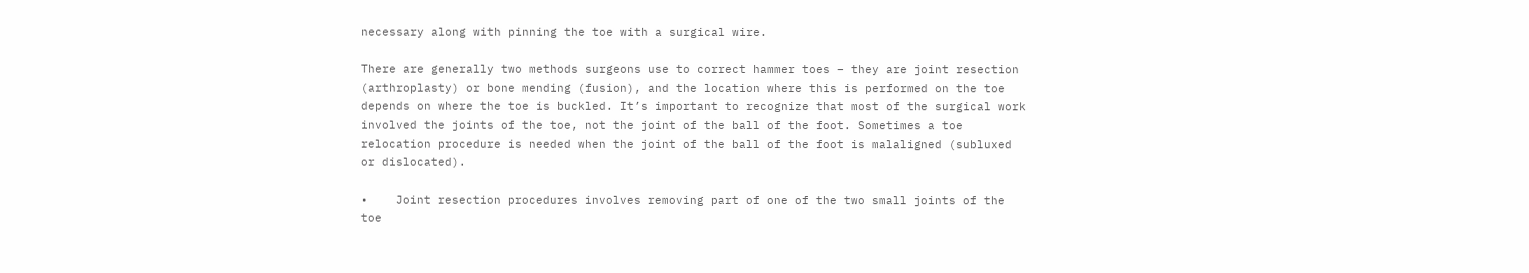necessary along with pinning the toe with a surgical wire.

There are generally two methods surgeons use to correct hammer toes – they are joint resection (arthroplasty) or bone mending (fusion), and the location where this is performed on the toe depends on where the toe is buckled. It’s important to recognize that most of the surgical work involved the joints of the toe, not the joint of the ball of the foot. Sometimes a toe relocation procedure is needed when the joint of the ball of the foot is malaligned (subluxed or dislocated).

•    Joint resection procedures involves removing part of one of the two small joints of the toe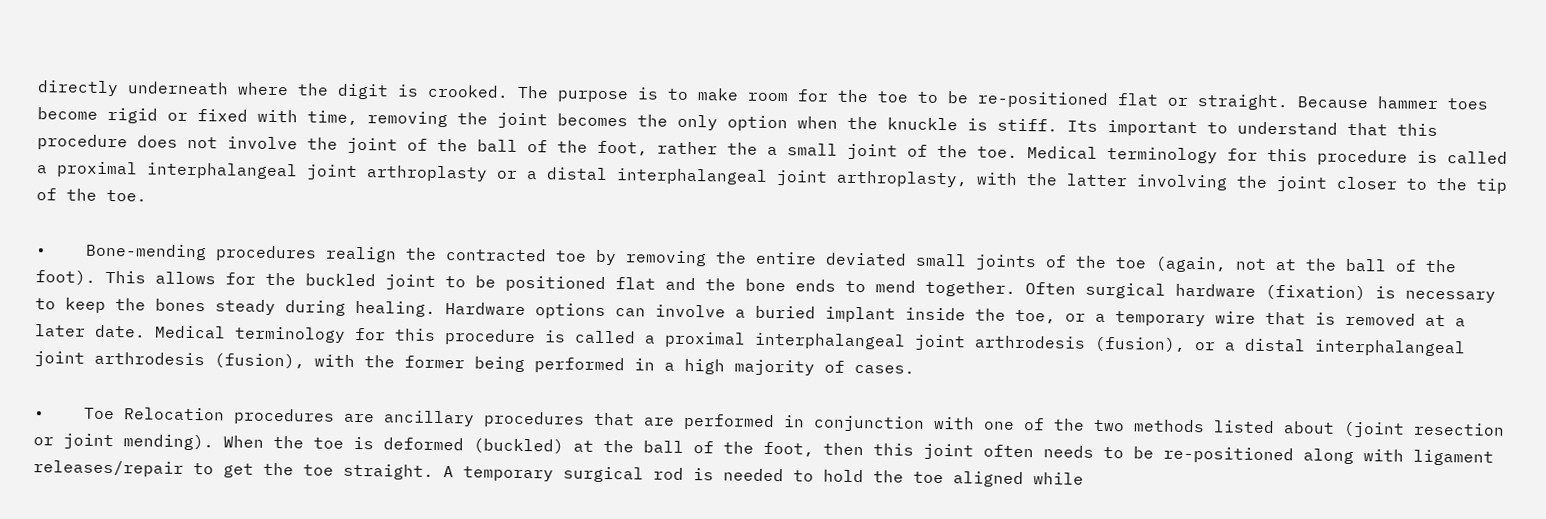directly underneath where the digit is crooked. The purpose is to make room for the toe to be re-positioned flat or straight. Because hammer toes become rigid or fixed with time, removing the joint becomes the only option when the knuckle is stiff. Its important to understand that this procedure does not involve the joint of the ball of the foot, rather the a small joint of the toe. Medical terminology for this procedure is called a proximal interphalangeal joint arthroplasty or a distal interphalangeal joint arthroplasty, with the latter involving the joint closer to the tip of the toe.

•    Bone-mending procedures realign the contracted toe by removing the entire deviated small joints of the toe (again, not at the ball of the foot). This allows for the buckled joint to be positioned flat and the bone ends to mend together. Often surgical hardware (fixation) is necessary to keep the bones steady during healing. Hardware options can involve a buried implant inside the toe, or a temporary wire that is removed at a later date. Medical terminology for this procedure is called a proximal interphalangeal joint arthrodesis (fusion), or a distal interphalangeal joint arthrodesis (fusion), with the former being performed in a high majority of cases.

•    Toe Relocation procedures are ancillary procedures that are performed in conjunction with one of the two methods listed about (joint resection or joint mending). When the toe is deformed (buckled) at the ball of the foot, then this joint often needs to be re-positioned along with ligament releases/repair to get the toe straight. A temporary surgical rod is needed to hold the toe aligned while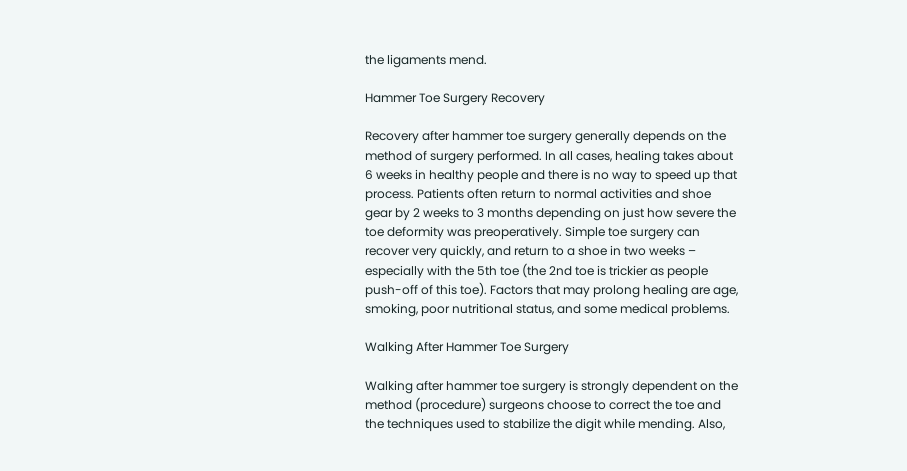the ligaments mend.

Hammer Toe Surgery Recovery

Recovery after hammer toe surgery generally depends on the method of surgery performed. In all cases, healing takes about 6 weeks in healthy people and there is no way to speed up that process. Patients often return to normal activities and shoe gear by 2 weeks to 3 months depending on just how severe the toe deformity was preoperatively. Simple toe surgery can recover very quickly, and return to a shoe in two weeks – especially with the 5th toe (the 2nd toe is trickier as people push-off of this toe). Factors that may prolong healing are age, smoking, poor nutritional status, and some medical problems.

Walking After Hammer Toe Surgery

Walking after hammer toe surgery is strongly dependent on the method (procedure) surgeons choose to correct the toe and the techniques used to stabilize the digit while mending. Also,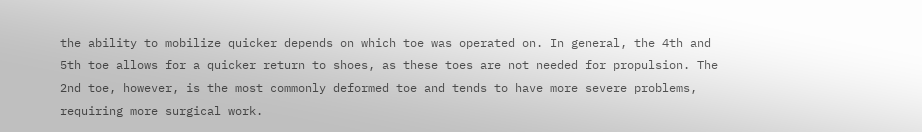the ability to mobilize quicker depends on which toe was operated on. In general, the 4th and 5th toe allows for a quicker return to shoes, as these toes are not needed for propulsion. The 2nd toe, however, is the most commonly deformed toe and tends to have more severe problems, requiring more surgical work.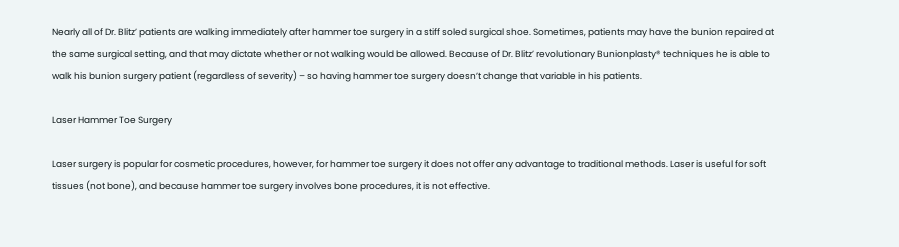Nearly all of Dr. Blitz’ patients are walking immediately after hammer toe surgery in a stiff soled surgical shoe. Sometimes, patients may have the bunion repaired at the same surgical setting, and that may dictate whether or not walking would be allowed. Because of Dr. Blitz’ revolutionary Bunionplasty® techniques he is able to walk his bunion surgery patient (regardless of severity) – so having hammer toe surgery doesn’t change that variable in his patients.

Laser Hammer Toe Surgery

Laser surgery is popular for cosmetic procedures, however, for hammer toe surgery it does not offer any advantage to traditional methods. Laser is useful for soft tissues (not bone), and because hammer toe surgery involves bone procedures, it is not effective.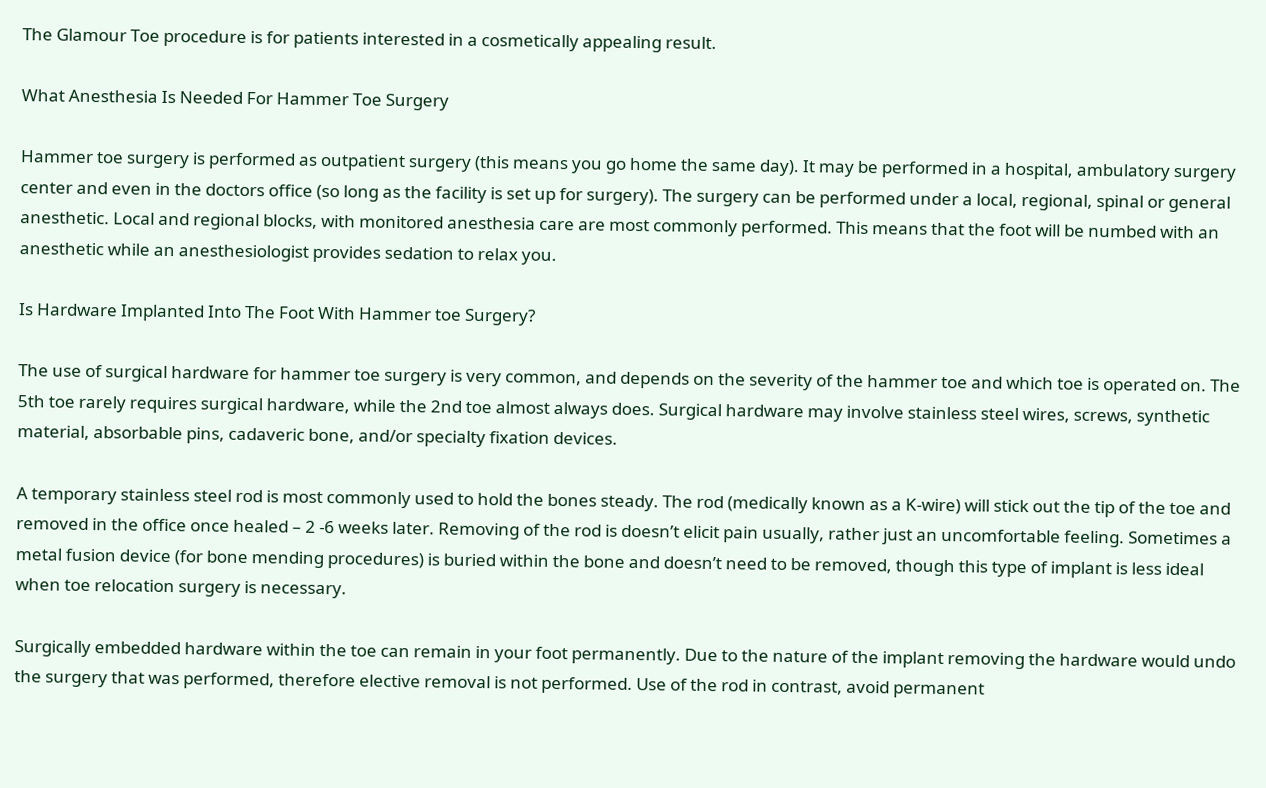The Glamour Toe procedure is for patients interested in a cosmetically appealing result.

What Anesthesia Is Needed For Hammer Toe Surgery

Hammer toe surgery is performed as outpatient surgery (this means you go home the same day). It may be performed in a hospital, ambulatory surgery center and even in the doctors office (so long as the facility is set up for surgery). The surgery can be performed under a local, regional, spinal or general anesthetic. Local and regional blocks, with monitored anesthesia care are most commonly performed. This means that the foot will be numbed with an anesthetic while an anesthesiologist provides sedation to relax you.

Is Hardware Implanted Into The Foot With Hammer toe Surgery?

The use of surgical hardware for hammer toe surgery is very common, and depends on the severity of the hammer toe and which toe is operated on. The 5th toe rarely requires surgical hardware, while the 2nd toe almost always does. Surgical hardware may involve stainless steel wires, screws, synthetic material, absorbable pins, cadaveric bone, and/or specialty fixation devices.

A temporary stainless steel rod is most commonly used to hold the bones steady. The rod (medically known as a K-wire) will stick out the tip of the toe and removed in the office once healed – 2 -6 weeks later. Removing of the rod is doesn’t elicit pain usually, rather just an uncomfortable feeling. Sometimes a metal fusion device (for bone mending procedures) is buried within the bone and doesn’t need to be removed, though this type of implant is less ideal when toe relocation surgery is necessary.

Surgically embedded hardware within the toe can remain in your foot permanently. Due to the nature of the implant removing the hardware would undo the surgery that was performed, therefore elective removal is not performed. Use of the rod in contrast, avoid permanent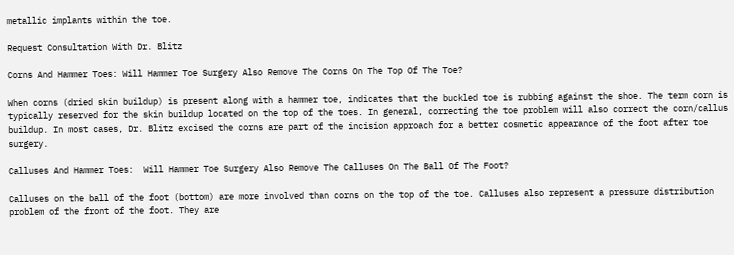metallic implants within the toe.

Request Consultation With Dr. Blitz

Corns And Hammer Toes: Will Hammer Toe Surgery Also Remove The Corns On The Top Of The Toe?

When corns (dried skin buildup) is present along with a hammer toe, indicates that the buckled toe is rubbing against the shoe. The term corn is typically reserved for the skin buildup located on the top of the toes. In general, correcting the toe problem will also correct the corn/callus buildup. In most cases, Dr. Blitz excised the corns are part of the incision approach for a better cosmetic appearance of the foot after toe surgery.

Calluses And Hammer Toes:  Will Hammer Toe Surgery Also Remove The Calluses On The Ball Of The Foot?

Calluses on the ball of the foot (bottom) are more involved than corns on the top of the toe. Calluses also represent a pressure distribution problem of the front of the foot. They are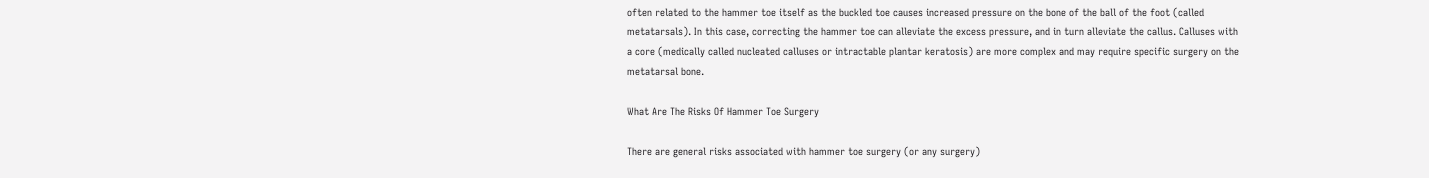often related to the hammer toe itself as the buckled toe causes increased pressure on the bone of the ball of the foot (called metatarsals). In this case, correcting the hammer toe can alleviate the excess pressure, and in turn alleviate the callus. Calluses with a core (medically called nucleated calluses or intractable plantar keratosis) are more complex and may require specific surgery on the metatarsal bone.

What Are The Risks Of Hammer Toe Surgery

There are general risks associated with hammer toe surgery (or any surgery)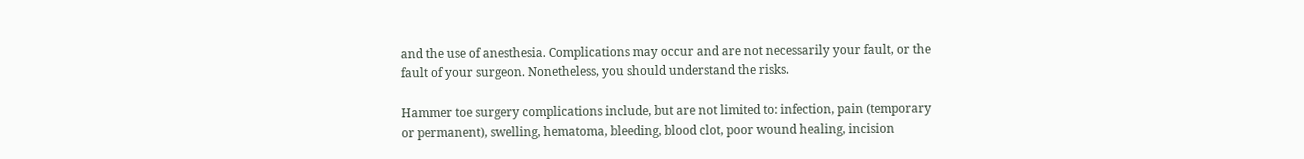and the use of anesthesia. Complications may occur and are not necessarily your fault, or the fault of your surgeon. Nonetheless, you should understand the risks.

Hammer toe surgery complications include, but are not limited to: infection, pain (temporary or permanent), swelling, hematoma, bleeding, blood clot, poor wound healing, incision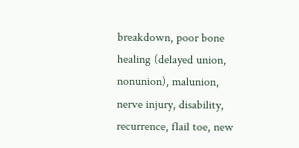breakdown, poor bone healing (delayed union, nonunion), malunion, nerve injury, disability, recurrence, flail toe, new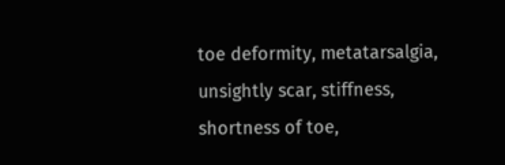toe deformity, metatarsalgia, unsightly scar, stiffness, shortness of toe,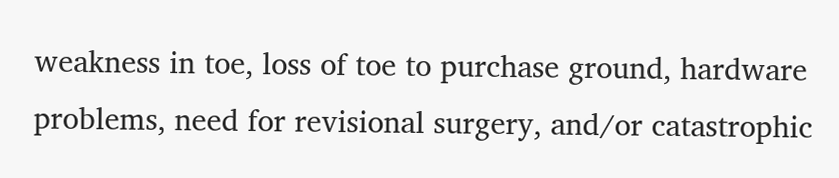weakness in toe, loss of toe to purchase ground, hardware problems, need for revisional surgery, and/or catastrophic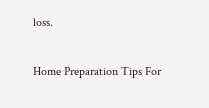loss.

Home Preparation Tips For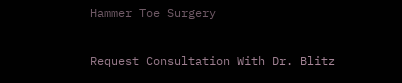Hammer Toe Surgery

Request Consultation With Dr. Blitz